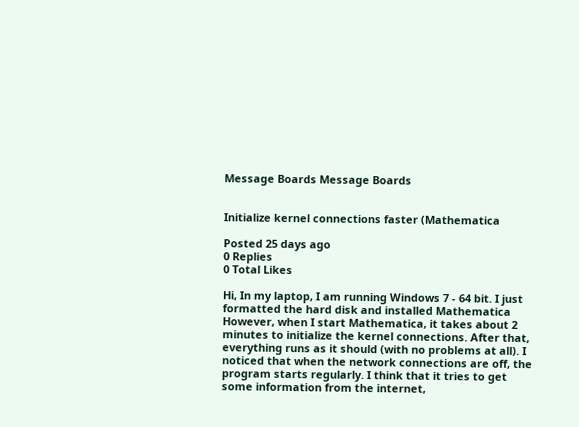Message Boards Message Boards


Initialize kernel connections faster (Mathematica

Posted 25 days ago
0 Replies
0 Total Likes

Hi, In my laptop, I am running Windows 7 - 64 bit. I just formatted the hard disk and installed Mathematica However, when I start Mathematica, it takes about 2 minutes to initialize the kernel connections. After that, everything runs as it should (with no problems at all). I noticed that when the network connections are off, the program starts regularly. I think that it tries to get some information from the internet,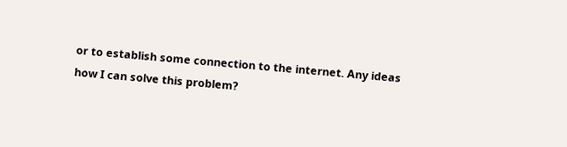or to establish some connection to the internet. Any ideas how I can solve this problem?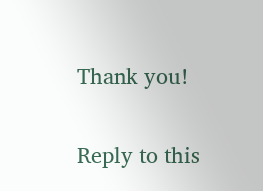Thank you!

Reply to this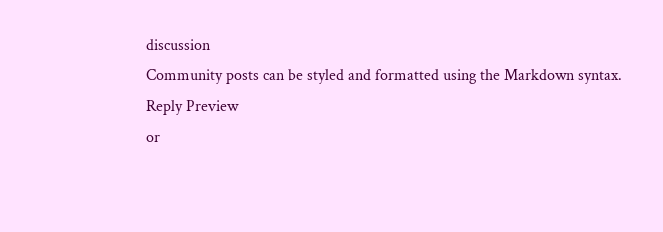discussion
Community posts can be styled and formatted using the Markdown syntax.
Reply Preview
or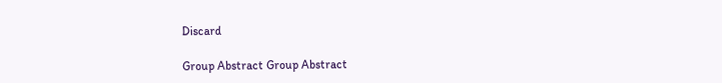Discard

Group Abstract Group Abstract